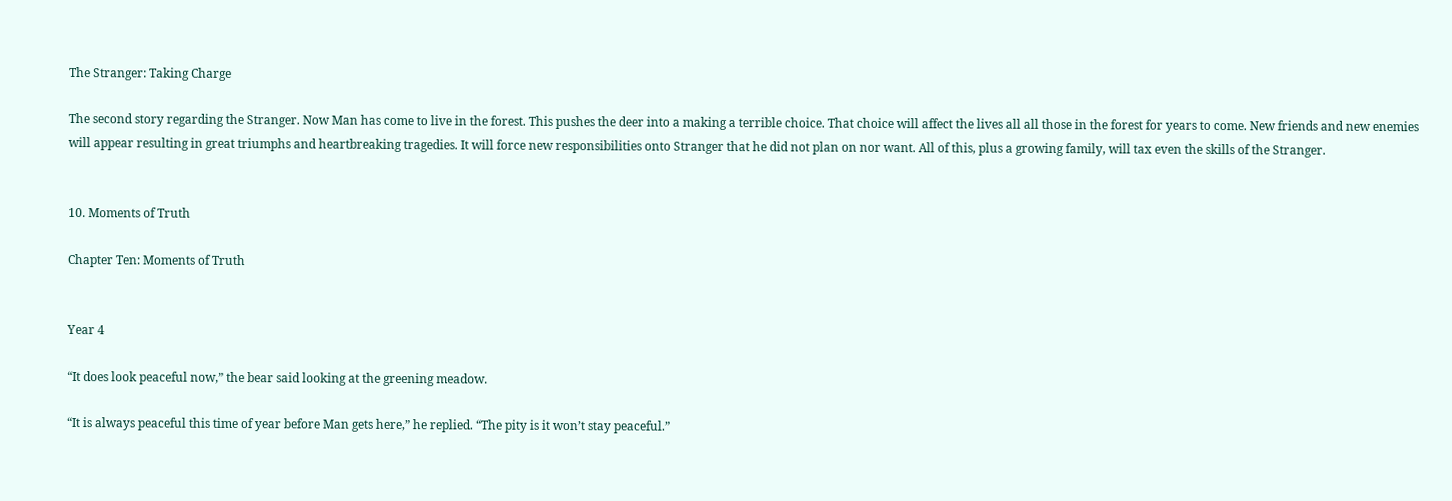The Stranger: Taking Charge

The second story regarding the Stranger. Now Man has come to live in the forest. This pushes the deer into a making a terrible choice. That choice will affect the lives all all those in the forest for years to come. New friends and new enemies will appear resulting in great triumphs and heartbreaking tragedies. It will force new responsibilities onto Stranger that he did not plan on nor want. All of this, plus a growing family, will tax even the skills of the Stranger.


10. Moments of Truth

Chapter Ten: Moments of Truth


Year 4

“It does look peaceful now,” the bear said looking at the greening meadow.

“It is always peaceful this time of year before Man gets here,” he replied. “The pity is it won’t stay peaceful.”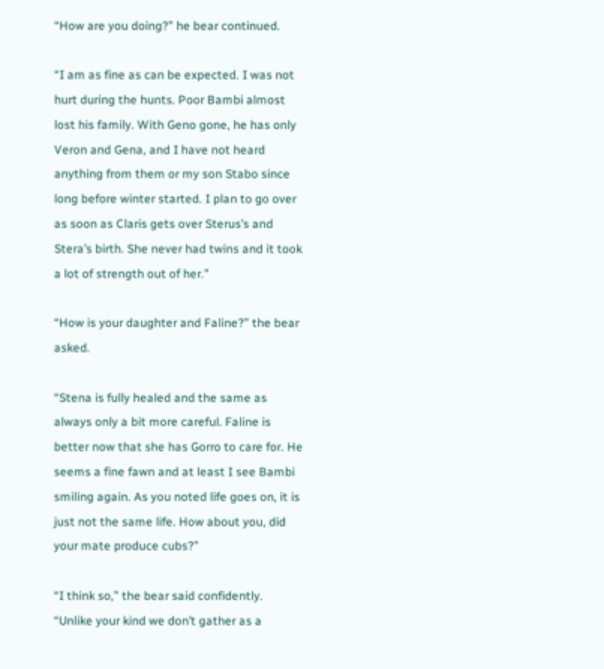“How are you doing?” he bear continued.

“I am as fine as can be expected. I was not hurt during the hunts. Poor Bambi almost lost his family. With Geno gone, he has only Veron and Gena, and I have not heard anything from them or my son Stabo since long before winter started. I plan to go over as soon as Claris gets over Sterus’s and Stera’s birth. She never had twins and it took a lot of strength out of her.”

“How is your daughter and Faline?” the bear asked.

“Stena is fully healed and the same as always only a bit more careful. Faline is better now that she has Gorro to care for. He seems a fine fawn and at least I see Bambi smiling again. As you noted life goes on, it is just not the same life. How about you, did your mate produce cubs?”

“I think so,” the bear said confidently. “Unlike your kind we don’t gather as a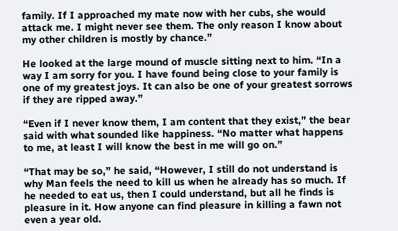family. If I approached my mate now with her cubs, she would attack me. I might never see them. The only reason I know about my other children is mostly by chance.”

He looked at the large mound of muscle sitting next to him. “In a way I am sorry for you. I have found being close to your family is one of my greatest joys. It can also be one of your greatest sorrows if they are ripped away.”

“Even if I never know them, I am content that they exist,” the bear said with what sounded like happiness. “No matter what happens to me, at least I will know the best in me will go on.”

“That may be so,” he said, “However, I still do not understand is why Man feels the need to kill us when he already has so much. If he needed to eat us, then I could understand, but all he finds is pleasure in it. How anyone can find pleasure in killing a fawn not even a year old.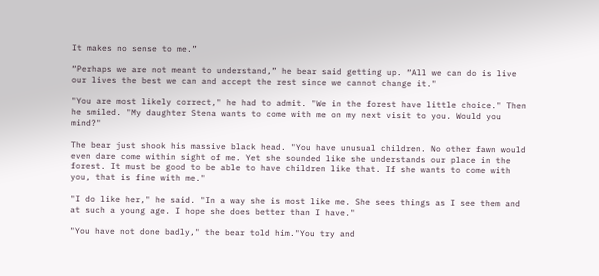It makes no sense to me.”

“Perhaps we are not meant to understand,” he bear said getting up. “All we can do is live our lives the best we can and accept the rest since we cannot change it."

"You are most likely correct," he had to admit. "We in the forest have little choice." Then he smiled. "My daughter Stena wants to come with me on my next visit to you. Would you mind?"

The bear just shook his massive black head. "You have unusual children. No other fawn would even dare come within sight of me. Yet she sounded like she understands our place in the forest. It must be good to be able to have children like that. If she wants to come with you, that is fine with me."

"I do like her," he said. "In a way she is most like me. She sees things as I see them and at such a young age. I hope she does better than I have."

"You have not done badly," the bear told him."You try and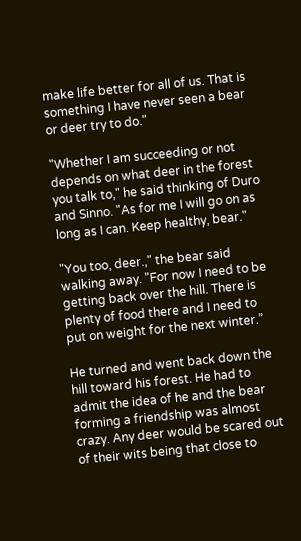make life better for all of us. That is something I have never seen a bear or deer try to do."

"Whether I am succeeding or not depends on what deer in the forest you talk to," he said thinking of Duro and Sinno. "As for me I will go on as long as I can. Keep healthy, bear."

"You too, deer.," the bear said walking away. "For now I need to be getting back over the hill. There is plenty of food there and I need to put on weight for the next winter.”

He turned and went back down the hill toward his forest. He had to admit the idea of he and the bear forming a friendship was almost crazy. Any deer would be scared out of their wits being that close to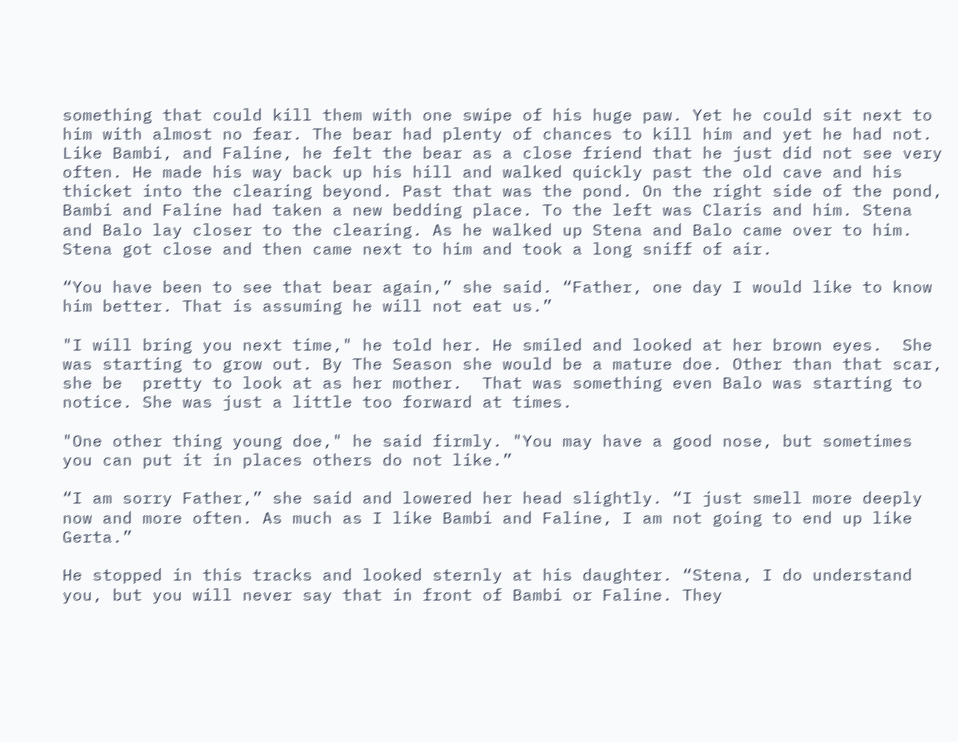something that could kill them with one swipe of his huge paw. Yet he could sit next to him with almost no fear. The bear had plenty of chances to kill him and yet he had not. Like Bambi, and Faline, he felt the bear as a close friend that he just did not see very often. He made his way back up his hill and walked quickly past the old cave and his thicket into the clearing beyond. Past that was the pond. On the right side of the pond, Bambi and Faline had taken a new bedding place. To the left was Claris and him. Stena and Balo lay closer to the clearing. As he walked up Stena and Balo came over to him. Stena got close and then came next to him and took a long sniff of air.

“You have been to see that bear again,” she said. “Father, one day I would like to know him better. That is assuming he will not eat us.”

"I will bring you next time," he told her. He smiled and looked at her brown eyes.  She was starting to grow out. By The Season she would be a mature doe. Other than that scar, she be  pretty to look at as her mother.  That was something even Balo was starting to notice. She was just a little too forward at times.

"One other thing young doe," he said firmly. "You may have a good nose, but sometimes you can put it in places others do not like.”

“I am sorry Father,” she said and lowered her head slightly. “I just smell more deeply now and more often. As much as I like Bambi and Faline, I am not going to end up like Gerta.”

He stopped in this tracks and looked sternly at his daughter. “Stena, I do understand you, but you will never say that in front of Bambi or Faline. They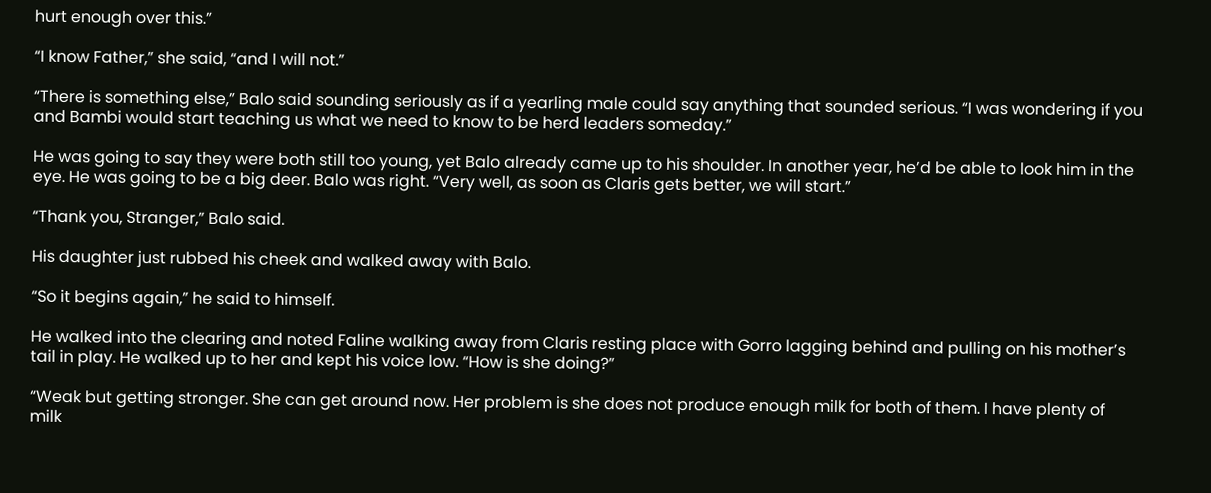hurt enough over this.”

“I know Father,” she said, “and I will not.”

“There is something else,” Balo said sounding seriously as if a yearling male could say anything that sounded serious. “I was wondering if you and Bambi would start teaching us what we need to know to be herd leaders someday.”

He was going to say they were both still too young, yet Balo already came up to his shoulder. In another year, he’d be able to look him in the eye. He was going to be a big deer. Balo was right. “Very well, as soon as Claris gets better, we will start.”

“Thank you, Stranger,” Balo said.

His daughter just rubbed his cheek and walked away with Balo.

“So it begins again,” he said to himself.

He walked into the clearing and noted Faline walking away from Claris resting place with Gorro lagging behind and pulling on his mother’s tail in play. He walked up to her and kept his voice low. “How is she doing?”

“Weak but getting stronger. She can get around now. Her problem is she does not produce enough milk for both of them. I have plenty of milk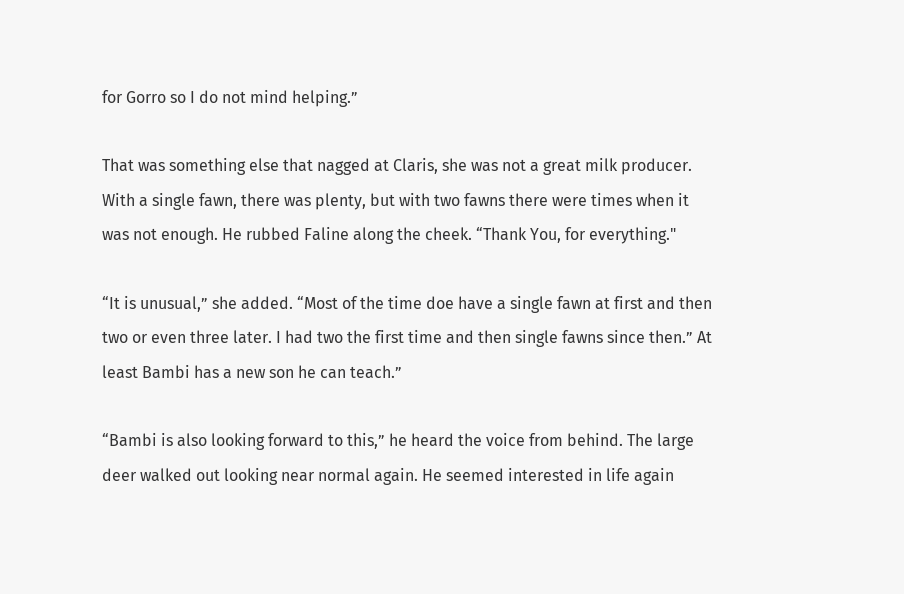for Gorro so I do not mind helping.”

That was something else that nagged at Claris, she was not a great milk producer. With a single fawn, there was plenty, but with two fawns there were times when it was not enough. He rubbed Faline along the cheek. “Thank You, for everything."

“It is unusual,” she added. “Most of the time doe have a single fawn at first and then two or even three later. I had two the first time and then single fawns since then.” At least Bambi has a new son he can teach.”

“Bambi is also looking forward to this,” he heard the voice from behind. The large deer walked out looking near normal again. He seemed interested in life again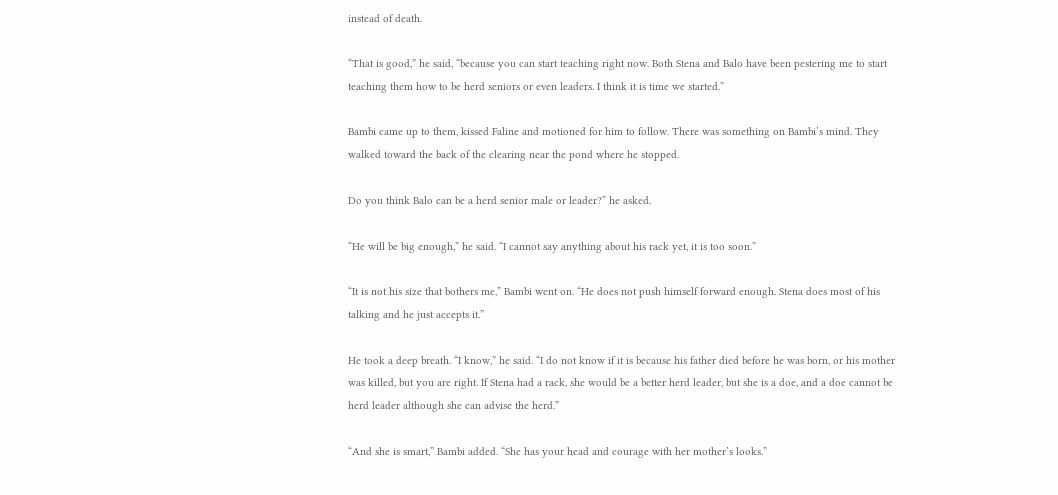instead of death.

“That is good,” he said, “because you can start teaching right now. Both Stena and Balo have been pestering me to start teaching them how to be herd seniors or even leaders. I think it is time we started.”

Bambi came up to them, kissed Faline and motioned for him to follow. There was something on Bambi’s mind. They walked toward the back of the clearing near the pond where he stopped.

Do you think Balo can be a herd senior male or leader?” he asked.

“He will be big enough,” he said. “I cannot say anything about his rack yet, it is too soon.”

“It is not his size that bothers me,” Bambi went on. “He does not push himself forward enough. Stena does most of his talking and he just accepts it.”

He took a deep breath. “I know,” he said. “I do not know if it is because his father died before he was born, or his mother was killed, but you are right. If Stena had a rack, she would be a better herd leader, but she is a doe, and a doe cannot be herd leader although she can advise the herd.”

“And she is smart,” Bambi added. “She has your head and courage with her mother’s looks.”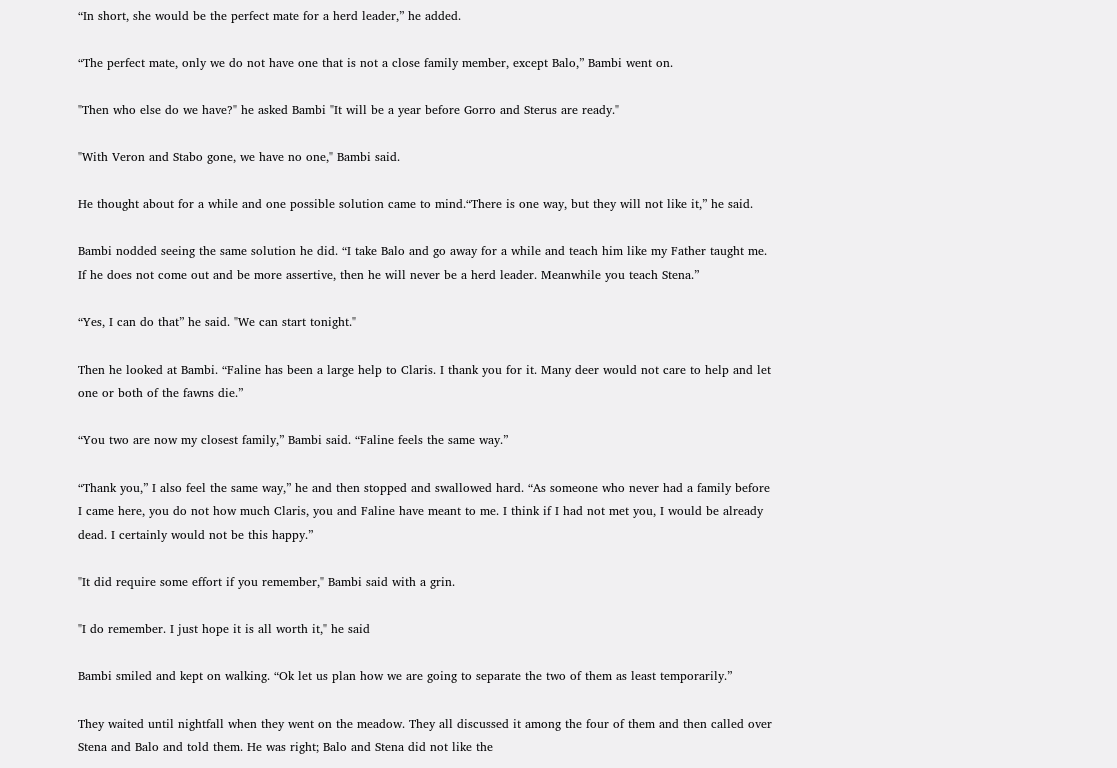“In short, she would be the perfect mate for a herd leader,” he added.

“The perfect mate, only we do not have one that is not a close family member, except Balo,” Bambi went on.

"Then who else do we have?" he asked Bambi "It will be a year before Gorro and Sterus are ready."

"With Veron and Stabo gone, we have no one," Bambi said.

He thought about for a while and one possible solution came to mind.“There is one way, but they will not like it,” he said.

Bambi nodded seeing the same solution he did. “I take Balo and go away for a while and teach him like my Father taught me. If he does not come out and be more assertive, then he will never be a herd leader. Meanwhile you teach Stena.”

“Yes, I can do that” he said. "We can start tonight."

Then he looked at Bambi. “Faline has been a large help to Claris. I thank you for it. Many deer would not care to help and let one or both of the fawns die.”

“You two are now my closest family,” Bambi said. “Faline feels the same way.”

“Thank you,” I also feel the same way,” he and then stopped and swallowed hard. “As someone who never had a family before I came here, you do not how much Claris, you and Faline have meant to me. I think if I had not met you, I would be already dead. I certainly would not be this happy.”

"It did require some effort if you remember," Bambi said with a grin.

"I do remember. I just hope it is all worth it," he said

Bambi smiled and kept on walking. “Ok let us plan how we are going to separate the two of them as least temporarily.”

They waited until nightfall when they went on the meadow. They all discussed it among the four of them and then called over Stena and Balo and told them. He was right; Balo and Stena did not like the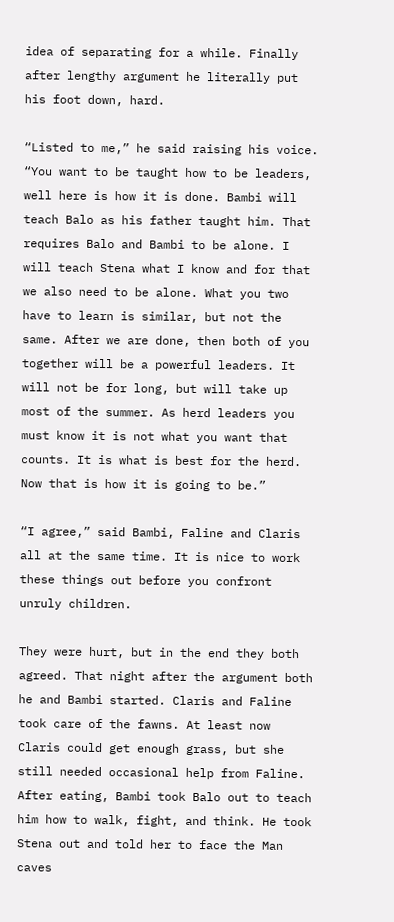idea of separating for a while. Finally after lengthy argument he literally put his foot down, hard.

“Listed to me,” he said raising his voice. “You want to be taught how to be leaders, well here is how it is done. Bambi will teach Balo as his father taught him. That requires Balo and Bambi to be alone. I will teach Stena what I know and for that we also need to be alone. What you two have to learn is similar, but not the same. After we are done, then both of you together will be a powerful leaders. It will not be for long, but will take up most of the summer. As herd leaders you must know it is not what you want that counts. It is what is best for the herd. Now that is how it is going to be.”

“I agree,” said Bambi, Faline and Claris all at the same time. It is nice to work these things out before you confront unruly children.

They were hurt, but in the end they both agreed. That night after the argument both he and Bambi started. Claris and Faline took care of the fawns. At least now Claris could get enough grass, but she still needed occasional help from Faline. After eating, Bambi took Balo out to teach him how to walk, fight, and think. He took Stena out and told her to face the Man caves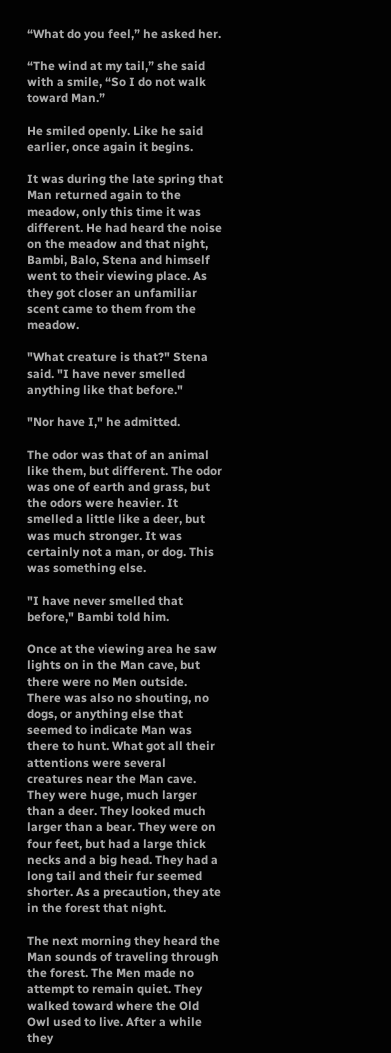“What do you feel,” he asked her.

“The wind at my tail,” she said with a smile, “So I do not walk toward Man.”

He smiled openly. Like he said earlier, once again it begins.

It was during the late spring that Man returned again to the meadow, only this time it was different. He had heard the noise on the meadow and that night, Bambi, Balo, Stena and himself went to their viewing place. As they got closer an unfamiliar scent came to them from the meadow.

"What creature is that?" Stena said. "I have never smelled anything like that before."

"Nor have I," he admitted.

The odor was that of an animal like them, but different. The odor was one of earth and grass, but the odors were heavier. It smelled a little like a deer, but was much stronger. It was certainly not a man, or dog. This was something else.

"I have never smelled that before," Bambi told him.

Once at the viewing area he saw lights on in the Man cave, but there were no Men outside. There was also no shouting, no dogs, or anything else that seemed to indicate Man was there to hunt. What got all their attentions were several creatures near the Man cave. They were huge, much larger than a deer. They looked much larger than a bear. They were on four feet, but had a large thick necks and a big head. They had a long tail and their fur seemed shorter. As a precaution, they ate in the forest that night.

The next morning they heard the Man sounds of traveling through the forest. The Men made no attempt to remain quiet. They walked toward where the Old Owl used to live. After a while they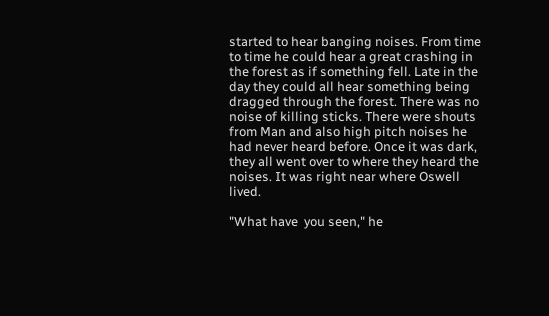started to hear banging noises. From time to time he could hear a great crashing in the forest as if something fell. Late in the day they could all hear something being dragged through the forest. There was no noise of killing sticks. There were shouts from Man and also high pitch noises he had never heard before. Once it was dark, they all went over to where they heard the noises. It was right near where Oswell lived.

"What have  you seen," he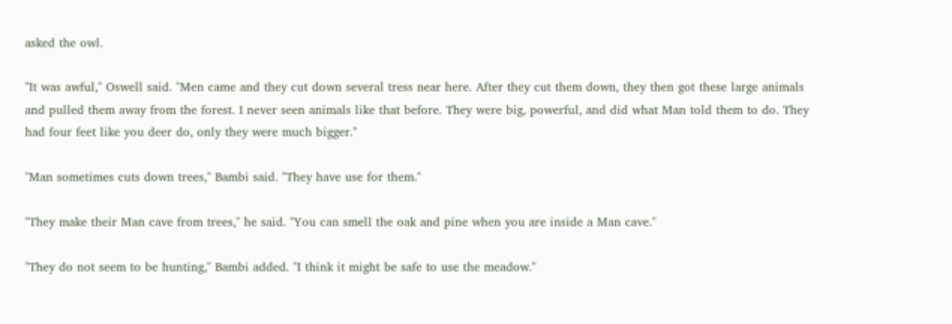asked the owl.

"It was awful," Oswell said. "Men came and they cut down several tress near here. After they cut them down, they then got these large animals and pulled them away from the forest. I never seen animals like that before. They were big, powerful, and did what Man told them to do. They had four feet like you deer do, only they were much bigger."

"Man sometimes cuts down trees," Bambi said. "They have use for them."

"They make their Man cave from trees," he said. "You can smell the oak and pine when you are inside a Man cave."

"They do not seem to be hunting," Bambi added. "I think it might be safe to use the meadow."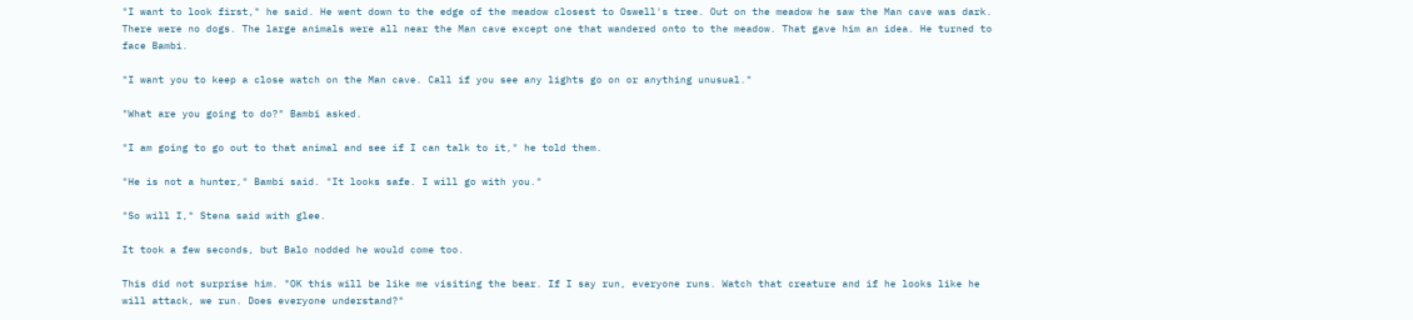"I want to look first," he said. He went down to the edge of the meadow closest to Oswell's tree. Out on the meadow he saw the Man cave was dark. There were no dogs. The large animals were all near the Man cave except one that wandered onto to the meadow. That gave him an idea. He turned to face Bambi.

"I want you to keep a close watch on the Man cave. Call if you see any lights go on or anything unusual."

"What are you going to do?" Bambi asked.

"I am going to go out to that animal and see if I can talk to it," he told them.

"He is not a hunter," Bambi said. "It looks safe. I will go with you."

"So will I," Stena said with glee.

It took a few seconds, but Balo nodded he would come too.

This did not surprise him. "OK this will be like me visiting the bear. If I say run, everyone runs. Watch that creature and if he looks like he will attack, we run. Does everyone understand?"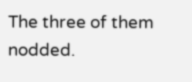The three of them nodded.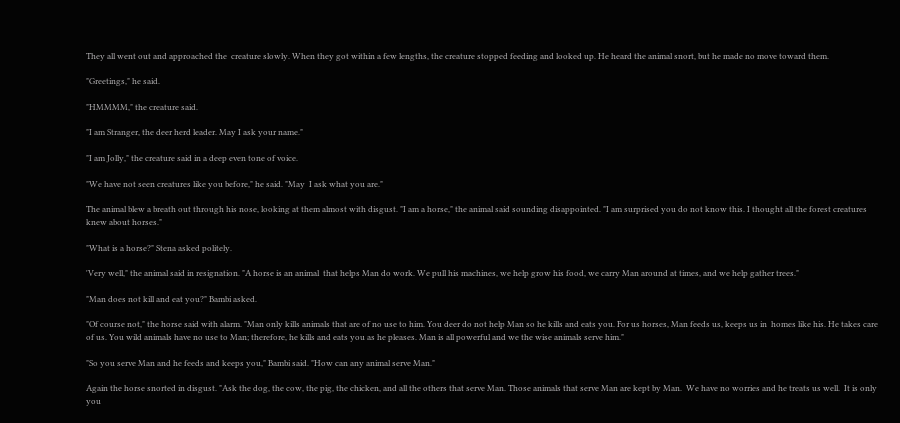They all went out and approached the  creature slowly. When they got within a few lengths, the creature stopped feeding and looked up. He heard the animal snort, but he made no move toward them.

"Greetings," he said.

"HMMMM," the creature said.

"I am Stranger, the deer herd leader. May I ask your name."

"I am Jolly," the creature said in a deep even tone of voice.

"We have not seen creatures like you before," he said. "May  I ask what you are."

The animal blew a breath out through his nose, looking at them almost with disgust. "I am a horse," the animal said sounding disappointed. "I am surprised you do not know this. I thought all the forest creatures knew about horses."

"What is a horse?" Stena asked politely.

'Very well," the animal said in resignation. "A horse is an animal  that helps Man do work. We pull his machines, we help grow his food, we carry Man around at times, and we help gather trees."

"Man does not kill and eat you?" Bambi asked.

"Of course not," the horse said with alarm. "Man only kills animals that are of no use to him. You deer do not help Man so he kills and eats you. For us horses, Man feeds us, keeps us in  homes like his. He takes care of us. You wild animals have no use to Man; therefore, he kills and eats you as he pleases. Man is all powerful and we the wise animals serve him."

"So you serve Man and he feeds and keeps you," Bambi said. "How can any animal serve Man."

Again the horse snorted in disgust. "Ask the dog, the cow, the pig, the chicken, and all the others that serve Man. Those animals that serve Man are kept by Man.  We have no worries and he treats us well.  It is only you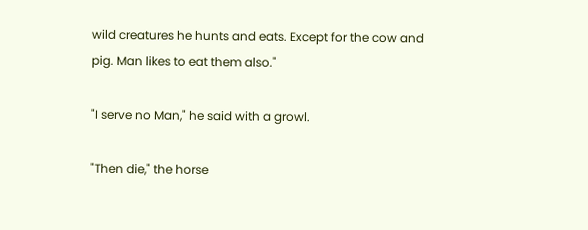wild creatures he hunts and eats. Except for the cow and pig. Man likes to eat them also."

"I serve no Man," he said with a growl.

"Then die," the horse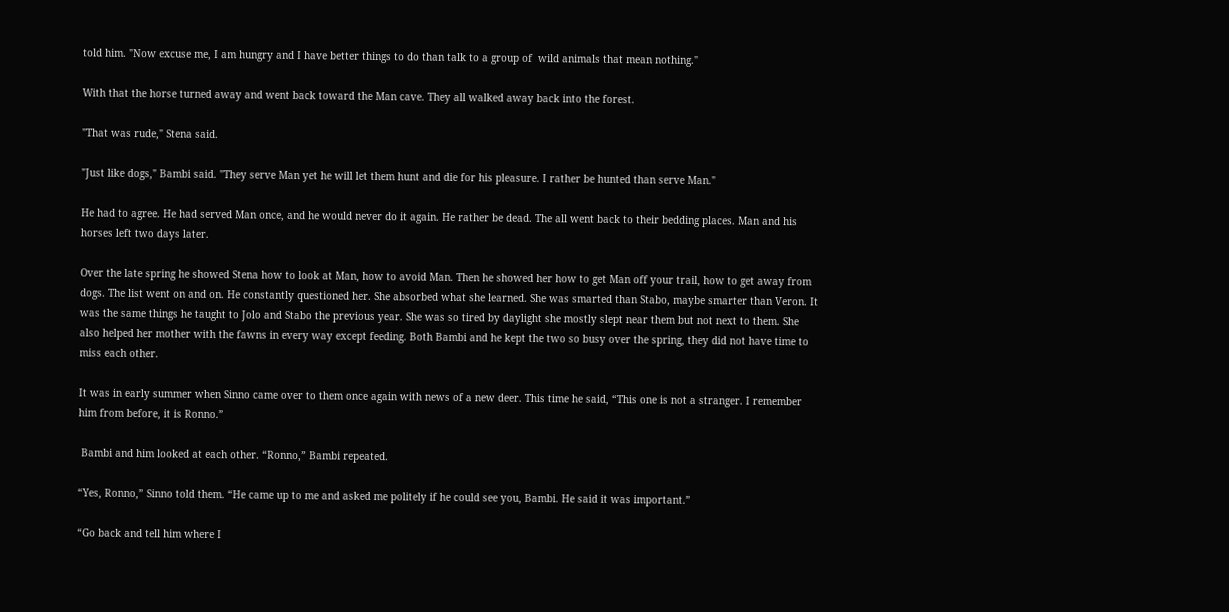told him. "Now excuse me, I am hungry and I have better things to do than talk to a group of  wild animals that mean nothing."

With that the horse turned away and went back toward the Man cave. They all walked away back into the forest.

"That was rude," Stena said.

"Just like dogs," Bambi said. "They serve Man yet he will let them hunt and die for his pleasure. I rather be hunted than serve Man."

He had to agree. He had served Man once, and he would never do it again. He rather be dead. The all went back to their bedding places. Man and his horses left two days later.

Over the late spring he showed Stena how to look at Man, how to avoid Man. Then he showed her how to get Man off your trail, how to get away from dogs. The list went on and on. He constantly questioned her. She absorbed what she learned. She was smarted than Stabo, maybe smarter than Veron. It was the same things he taught to Jolo and Stabo the previous year. She was so tired by daylight she mostly slept near them but not next to them. She also helped her mother with the fawns in every way except feeding. Both Bambi and he kept the two so busy over the spring, they did not have time to miss each other.

It was in early summer when Sinno came over to them once again with news of a new deer. This time he said, “This one is not a stranger. I remember him from before, it is Ronno.”

 Bambi and him looked at each other. “Ronno,” Bambi repeated.

“Yes, Ronno,” Sinno told them. “He came up to me and asked me politely if he could see you, Bambi. He said it was important.”

“Go back and tell him where I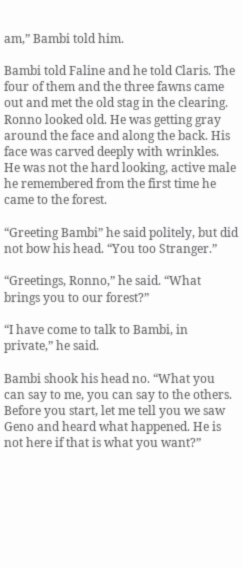am,” Bambi told him.

Bambi told Faline and he told Claris. The four of them and the three fawns came out and met the old stag in the clearing. Ronno looked old. He was getting gray around the face and along the back. His face was carved deeply with wrinkles.  He was not the hard looking, active male he remembered from the first time he came to the forest.

“Greeting Bambi” he said politely, but did not bow his head. “You too Stranger.”

“Greetings, Ronno,” he said. “What brings you to our forest?”

“I have come to talk to Bambi, in private,” he said.

Bambi shook his head no. “What you can say to me, you can say to the others. Before you start, let me tell you we saw Geno and heard what happened. He is not here if that is what you want?”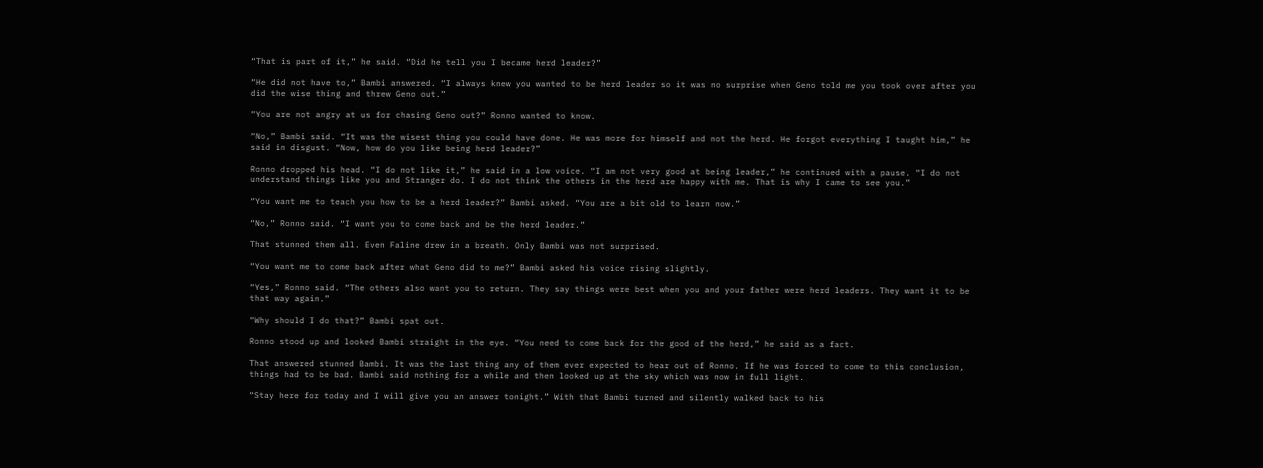“That is part of it,” he said. “Did he tell you I became herd leader?”

“He did not have to,” Bambi answered. “I always knew you wanted to be herd leader so it was no surprise when Geno told me you took over after you did the wise thing and threw Geno out.”

“You are not angry at us for chasing Geno out?” Ronno wanted to know.

“No,” Bambi said. “It was the wisest thing you could have done. He was more for himself and not the herd. He forgot everything I taught him,” he said in disgust. “Now, how do you like being herd leader?”

Ronno dropped his head. “I do not like it,” he said in a low voice. “I am not very good at being leader,” he continued with a pause. “I do not understand things like you and Stranger do. I do not think the others in the herd are happy with me. That is why I came to see you.”

“You want me to teach you how to be a herd leader?” Bambi asked. “You are a bit old to learn now.”

“No,” Ronno said. “I want you to come back and be the herd leader.”

That stunned them all. Even Faline drew in a breath. Only Bambi was not surprised.

“You want me to come back after what Geno did to me?” Bambi asked his voice rising slightly.

“Yes,” Ronno said. “The others also want you to return. They say things were best when you and your father were herd leaders. They want it to be that way again.”

“Why should I do that?” Bambi spat out.

Ronno stood up and looked Bambi straight in the eye. “You need to come back for the good of the herd,” he said as a fact.

That answered stunned Bambi. It was the last thing any of them ever expected to hear out of Ronno. If he was forced to come to this conclusion, things had to be bad. Bambi said nothing for a while and then looked up at the sky which was now in full light.

“Stay here for today and I will give you an answer tonight.” With that Bambi turned and silently walked back to his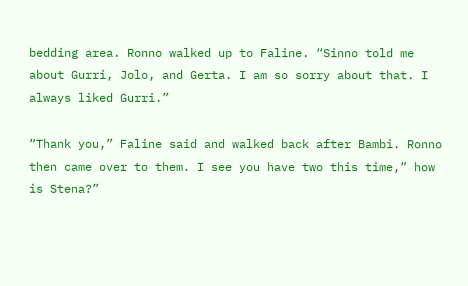bedding area. Ronno walked up to Faline. “Sinno told me about Gurri, Jolo, and Gerta. I am so sorry about that. I always liked Gurri.”

“Thank you,” Faline said and walked back after Bambi. Ronno then came over to them. I see you have two this time,” how is Stena?”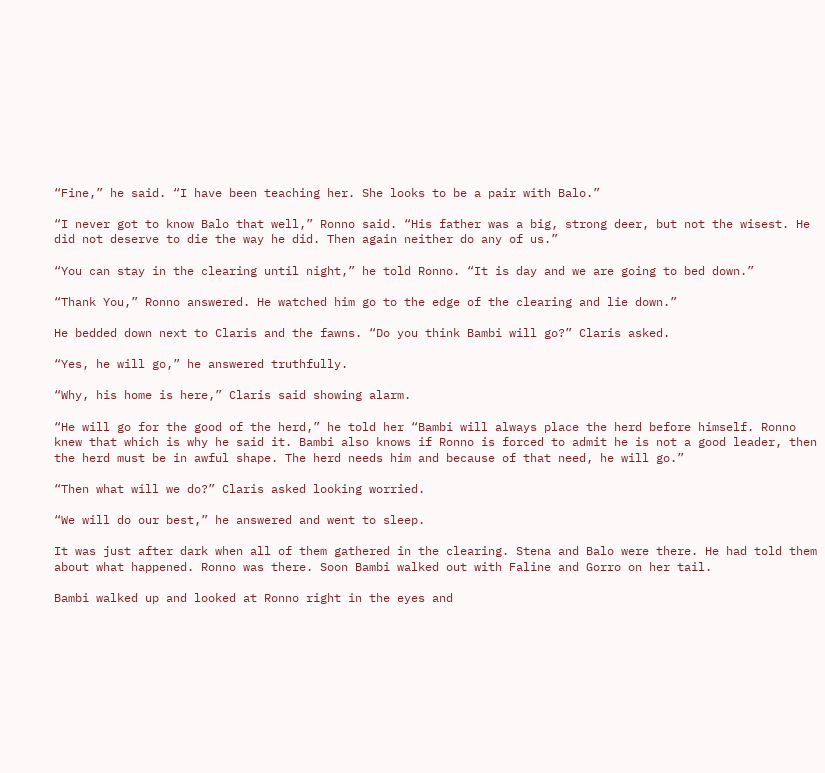“Fine,” he said. “I have been teaching her. She looks to be a pair with Balo.”

“I never got to know Balo that well,” Ronno said. “His father was a big, strong deer, but not the wisest. He did not deserve to die the way he did. Then again neither do any of us.”

“You can stay in the clearing until night,” he told Ronno. “It is day and we are going to bed down.”

“Thank You,” Ronno answered. He watched him go to the edge of the clearing and lie down.”

He bedded down next to Claris and the fawns. “Do you think Bambi will go?” Claris asked.

“Yes, he will go,” he answered truthfully.

“Why, his home is here,” Claris said showing alarm.

“He will go for the good of the herd,” he told her “Bambi will always place the herd before himself. Ronno knew that which is why he said it. Bambi also knows if Ronno is forced to admit he is not a good leader, then the herd must be in awful shape. The herd needs him and because of that need, he will go.”

“Then what will we do?” Claris asked looking worried.

“We will do our best,” he answered and went to sleep.

It was just after dark when all of them gathered in the clearing. Stena and Balo were there. He had told them about what happened. Ronno was there. Soon Bambi walked out with Faline and Gorro on her tail.

Bambi walked up and looked at Ronno right in the eyes and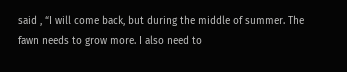said , “I will come back, but during the middle of summer. The fawn needs to grow more. I also need to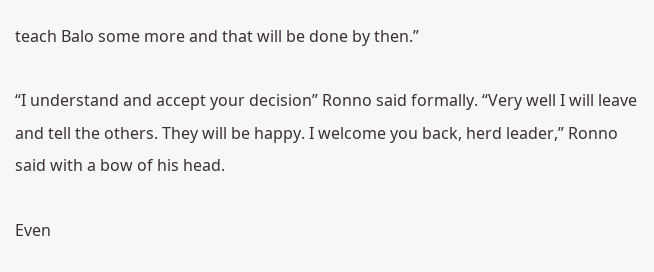teach Balo some more and that will be done by then.”

“I understand and accept your decision” Ronno said formally. “Very well I will leave and tell the others. They will be happy. I welcome you back, herd leader,” Ronno said with a bow of his head.

Even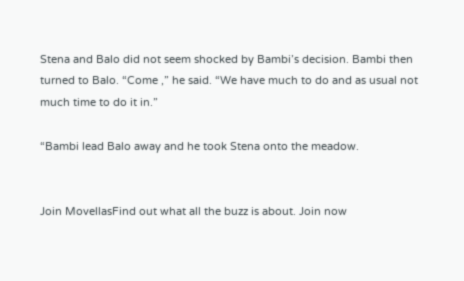Stena and Balo did not seem shocked by Bambi’s decision. Bambi then turned to Balo. “Come ,” he said. “We have much to do and as usual not much time to do it in.”

“Bambi lead Balo away and he took Stena onto the meadow.


Join MovellasFind out what all the buzz is about. Join now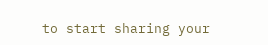to start sharing your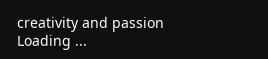creativity and passion
Loading ...